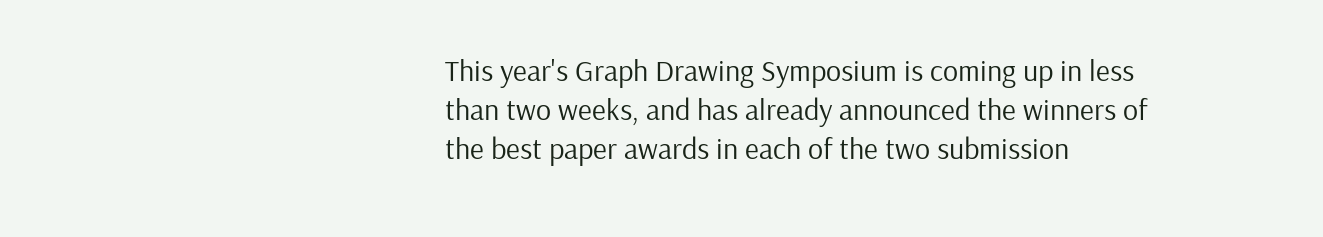This year's Graph Drawing Symposium is coming up in less than two weeks, and has already announced the winners of the best paper awards in each of the two submission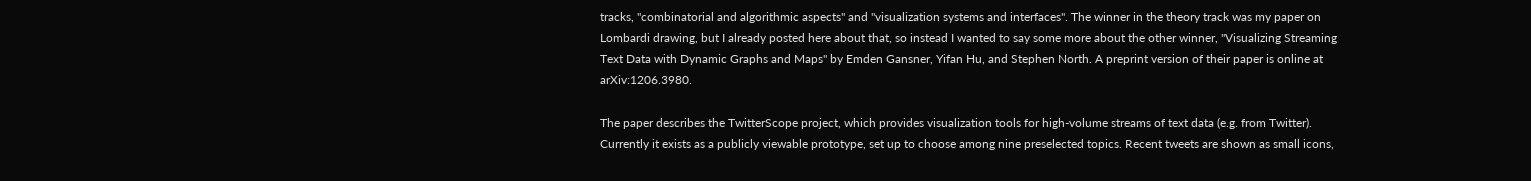tracks, "combinatorial and algorithmic aspects" and "visualization systems and interfaces". The winner in the theory track was my paper on Lombardi drawing, but I already posted here about that, so instead I wanted to say some more about the other winner, "Visualizing Streaming Text Data with Dynamic Graphs and Maps" by Emden Gansner, Yifan Hu, and Stephen North. A preprint version of their paper is online at arXiv:1206.3980.

The paper describes the TwitterScope project, which provides visualization tools for high-volume streams of text data (e.g. from Twitter). Currently it exists as a publicly viewable prototype, set up to choose among nine preselected topics. Recent tweets are shown as small icons,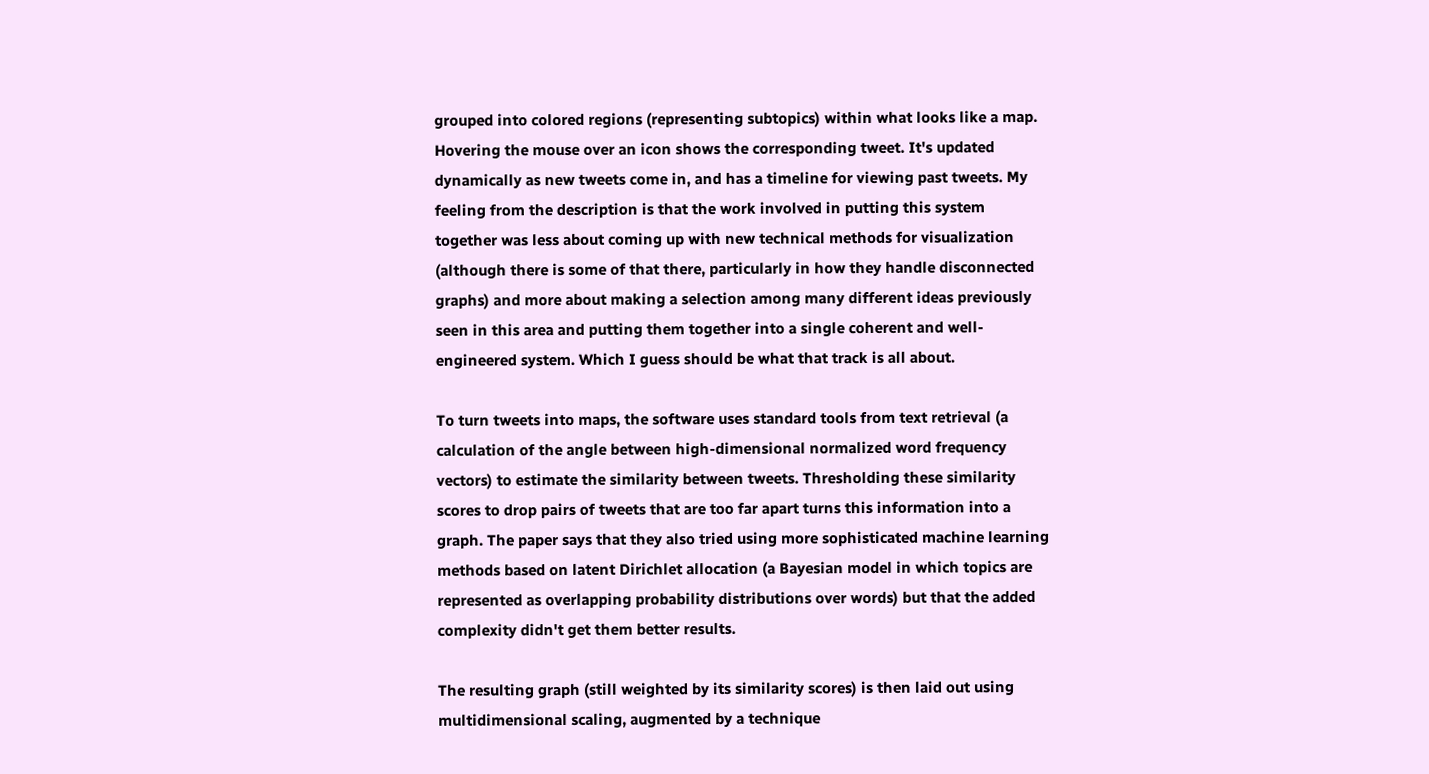grouped into colored regions (representing subtopics) within what looks like a map. Hovering the mouse over an icon shows the corresponding tweet. It's updated dynamically as new tweets come in, and has a timeline for viewing past tweets. My feeling from the description is that the work involved in putting this system together was less about coming up with new technical methods for visualization (although there is some of that there, particularly in how they handle disconnected graphs) and more about making a selection among many different ideas previously seen in this area and putting them together into a single coherent and well-engineered system. Which I guess should be what that track is all about.

To turn tweets into maps, the software uses standard tools from text retrieval (a calculation of the angle between high-dimensional normalized word frequency vectors) to estimate the similarity between tweets. Thresholding these similarity scores to drop pairs of tweets that are too far apart turns this information into a graph. The paper says that they also tried using more sophisticated machine learning methods based on latent Dirichlet allocation (a Bayesian model in which topics are represented as overlapping probability distributions over words) but that the added complexity didn't get them better results.

The resulting graph (still weighted by its similarity scores) is then laid out using multidimensional scaling, augmented by a technique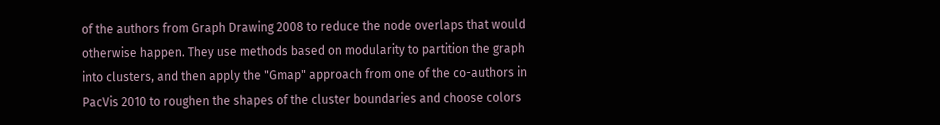of the authors from Graph Drawing 2008 to reduce the node overlaps that would otherwise happen. They use methods based on modularity to partition the graph into clusters, and then apply the "Gmap" approach from one of the co-authors in PacVis 2010 to roughen the shapes of the cluster boundaries and choose colors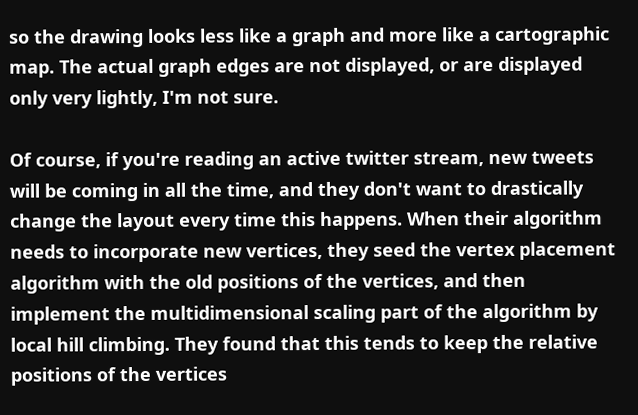so the drawing looks less like a graph and more like a cartographic map. The actual graph edges are not displayed, or are displayed only very lightly, I'm not sure.

Of course, if you're reading an active twitter stream, new tweets will be coming in all the time, and they don't want to drastically change the layout every time this happens. When their algorithm needs to incorporate new vertices, they seed the vertex placement algorithm with the old positions of the vertices, and then implement the multidimensional scaling part of the algorithm by local hill climbing. They found that this tends to keep the relative positions of the vertices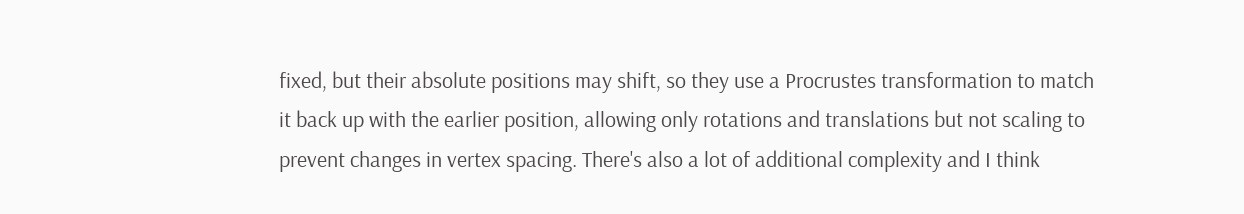fixed, but their absolute positions may shift, so they use a Procrustes transformation to match it back up with the earlier position, allowing only rotations and translations but not scaling to prevent changes in vertex spacing. There's also a lot of additional complexity and I think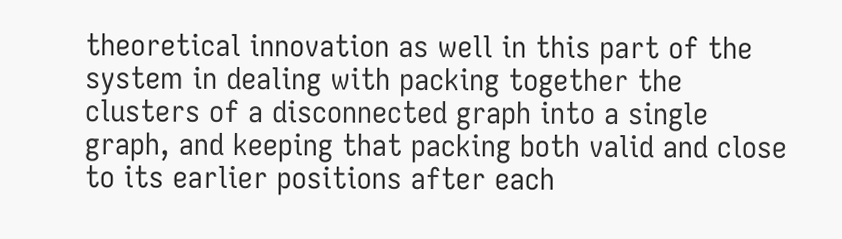theoretical innovation as well in this part of the system in dealing with packing together the clusters of a disconnected graph into a single graph, and keeping that packing both valid and close to its earlier positions after each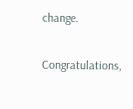change.

Congratulations,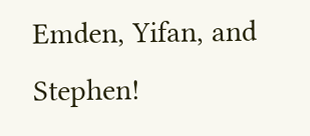Emden, Yifan, and Stephen!